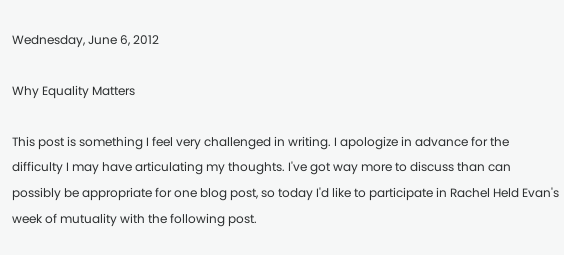Wednesday, June 6, 2012

Why Equality Matters

This post is something I feel very challenged in writing. I apologize in advance for the difficulty I may have articulating my thoughts. I've got way more to discuss than can possibly be appropriate for one blog post, so today I'd like to participate in Rachel Held Evan's week of mutuality with the following post.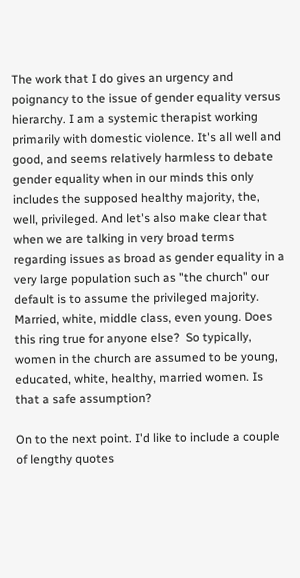The work that I do gives an urgency and poignancy to the issue of gender equality versus hierarchy. I am a systemic therapist working primarily with domestic violence. It's all well and good, and seems relatively harmless to debate gender equality when in our minds this only includes the supposed healthy majority, the, well, privileged. And let's also make clear that when we are talking in very broad terms regarding issues as broad as gender equality in a very large population such as "the church" our default is to assume the privileged majority. Married, white, middle class, even young. Does this ring true for anyone else?  So typically, women in the church are assumed to be young, educated, white, healthy, married women. Is that a safe assumption?

On to the next point. I'd like to include a couple of lengthy quotes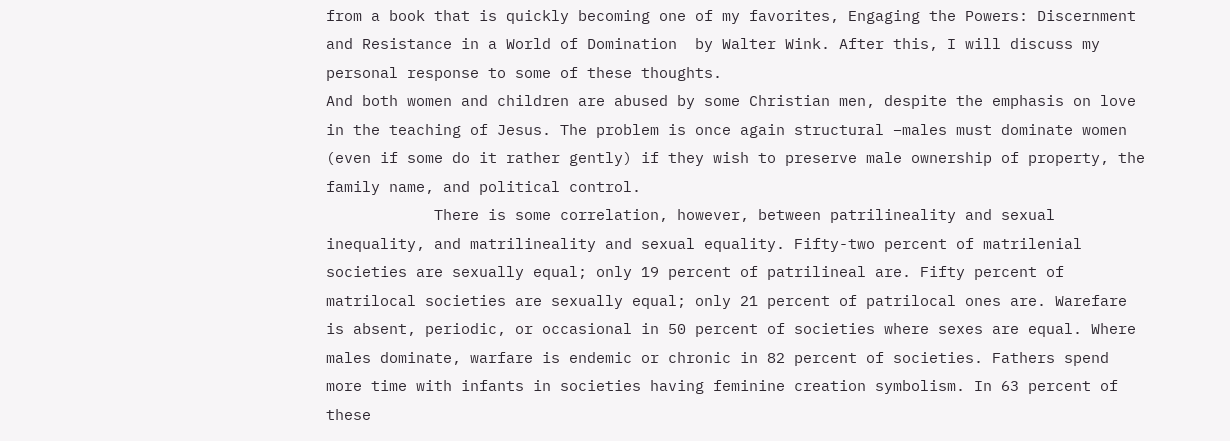from a book that is quickly becoming one of my favorites, Engaging the Powers: Discernment and Resistance in a World of Domination  by Walter Wink. After this, I will discuss my personal response to some of these thoughts.
And both women and children are abused by some Christian men, despite the emphasis on love in the teaching of Jesus. The problem is once again structural –males must dominate women (even if some do it rather gently) if they wish to preserve male ownership of property, the family name, and political control.
            There is some correlation, however, between patrilineality and sexual inequality, and matrilineality and sexual equality. Fifty-two percent of matrilenial societies are sexually equal; only 19 percent of patrilineal are. Fifty percent of matrilocal societies are sexually equal; only 21 percent of patrilocal ones are. Warefare is absent, periodic, or occasional in 50 percent of societies where sexes are equal. Where males dominate, warfare is endemic or chronic in 82 percent of societies. Fathers spend more time with infants in societies having feminine creation symbolism. In 63 percent of these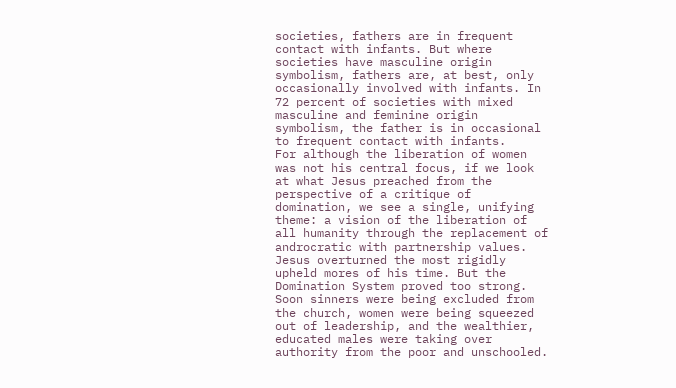societies, fathers are in frequent contact with infants. But where societies have masculine origin symbolism, fathers are, at best, only occasionally involved with infants. In 72 percent of societies with mixed masculine and feminine origin symbolism, the father is in occasional to frequent contact with infants.
For although the liberation of women was not his central focus, if we look at what Jesus preached from the perspective of a critique of domination, we see a single, unifying theme: a vision of the liberation of all humanity through the replacement of androcratic with partnership values.
Jesus overturned the most rigidly upheld mores of his time. But the Domination System proved too strong. Soon sinners were being excluded from the church, women were being squeezed out of leadership, and the wealthier, educated males were taking over authority from the poor and unschooled.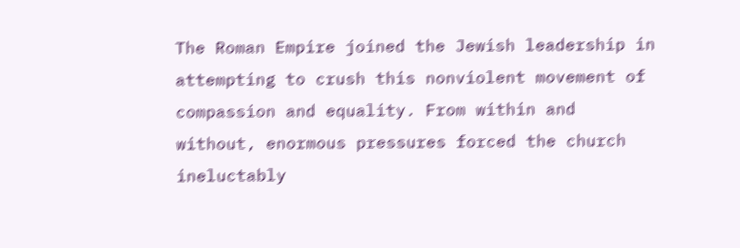The Roman Empire joined the Jewish leadership in attempting to crush this nonviolent movement of compassion and equality. From within and without, enormous pressures forced the church ineluctably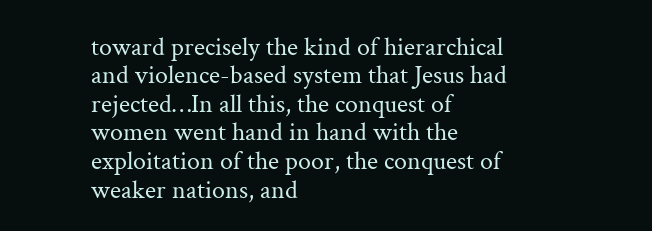toward precisely the kind of hierarchical and violence-based system that Jesus had rejected…In all this, the conquest of women went hand in hand with the exploitation of the poor, the conquest of weaker nations, and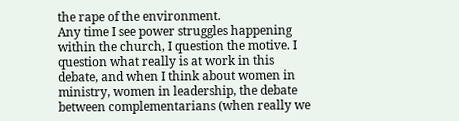the rape of the environment.
Any time I see power struggles happening within the church, I question the motive. I question what really is at work in this debate, and when I think about women in ministry, women in leadership, the debate between complementarians (when really we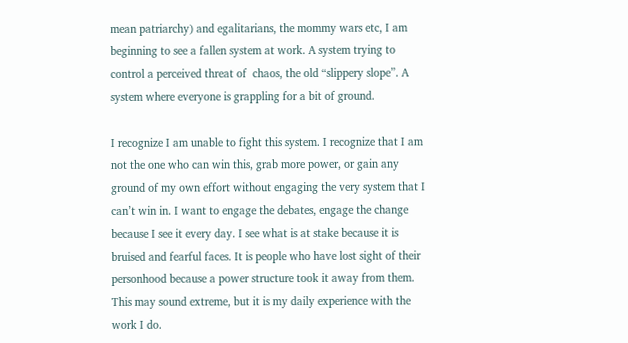mean patriarchy) and egalitarians, the mommy wars etc, I am beginning to see a fallen system at work. A system trying to control a perceived threat of  chaos, the old “slippery slope”. A system where everyone is grappling for a bit of ground.

I recognize I am unable to fight this system. I recognize that I am not the one who can win this, grab more power, or gain any ground of my own effort without engaging the very system that I can’t win in. I want to engage the debates, engage the change because I see it every day. I see what is at stake because it is bruised and fearful faces. It is people who have lost sight of their personhood because a power structure took it away from them. This may sound extreme, but it is my daily experience with the work I do.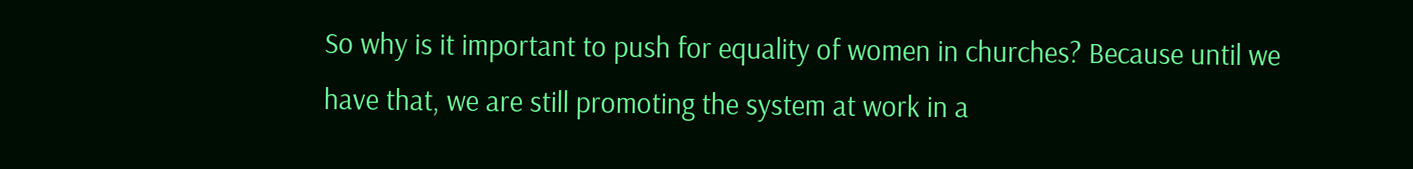So why is it important to push for equality of women in churches? Because until we have that, we are still promoting the system at work in a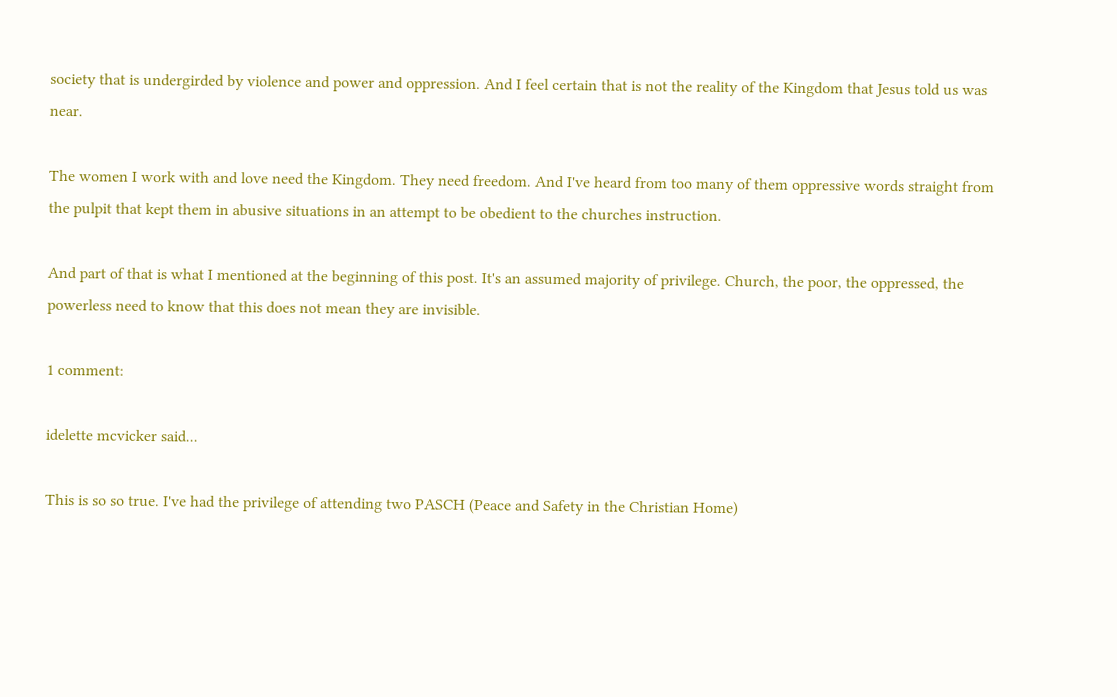society that is undergirded by violence and power and oppression. And I feel certain that is not the reality of the Kingdom that Jesus told us was near.

The women I work with and love need the Kingdom. They need freedom. And I've heard from too many of them oppressive words straight from the pulpit that kept them in abusive situations in an attempt to be obedient to the churches instruction.

And part of that is what I mentioned at the beginning of this post. It's an assumed majority of privilege. Church, the poor, the oppressed, the powerless need to know that this does not mean they are invisible.

1 comment:

idelette mcvicker said...

This is so so true. I've had the privilege of attending two PASCH (Peace and Safety in the Christian Home)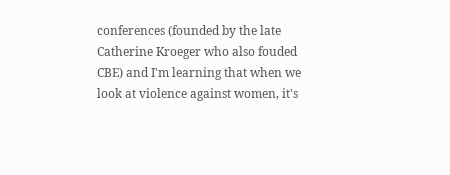conferences (founded by the late Catherine Kroeger who also fouded CBE) and I'm learning that when we look at violence against women, it's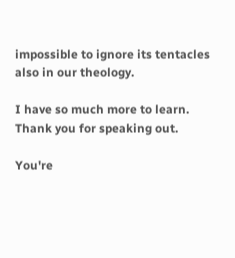impossible to ignore its tentacles also in our theology.

I have so much more to learn. Thank you for speaking out.

You're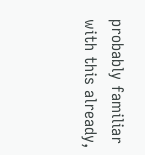probably familiar with this already,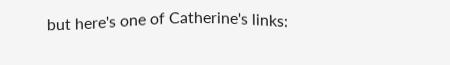but here's one of Catherine's links: